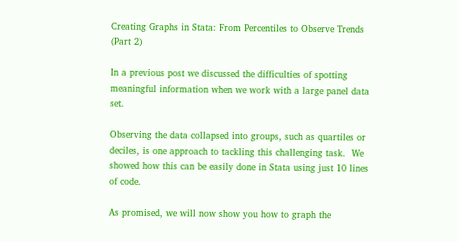Creating Graphs in Stata: From Percentiles to Observe Trends (Part 2)

In a previous post we discussed the difficulties of spotting meaningful information when we work with a large panel data set.

Observing the data collapsed into groups, such as quartiles or deciles, is one approach to tackling this challenging task.  We showed how this can be easily done in Stata using just 10 lines of code.

As promised, we will now show you how to graph the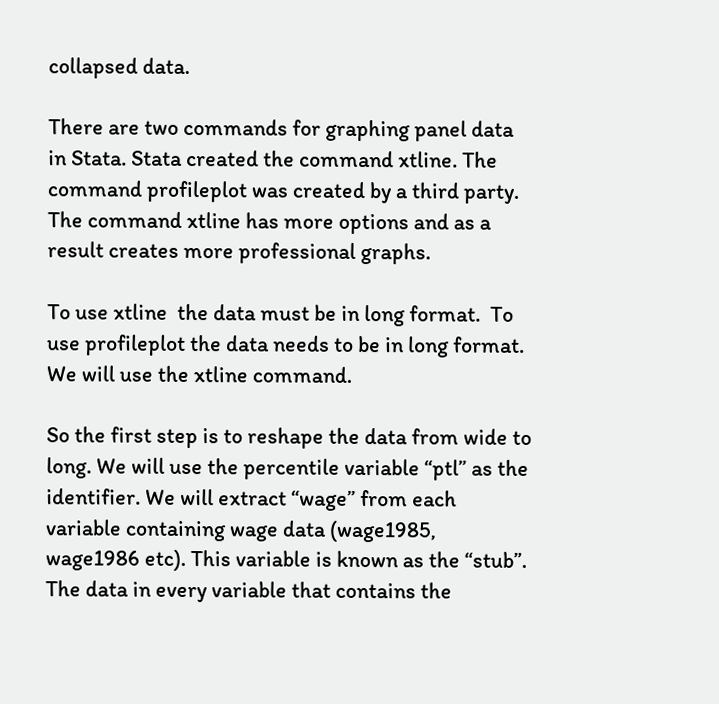collapsed data.

There are two commands for graphing panel data in Stata. Stata created the command xtline. The command profileplot was created by a third party.  The command xtline has more options and as a result creates more professional graphs.

To use xtline  the data must be in long format.  To use profileplot the data needs to be in long format. We will use the xtline command.

So the first step is to reshape the data from wide to long. We will use the percentile variable “ptl” as the identifier. We will extract “wage” from each variable containing wage data (wage1985, wage1986 etc). This variable is known as the “stub”.  The data in every variable that contains the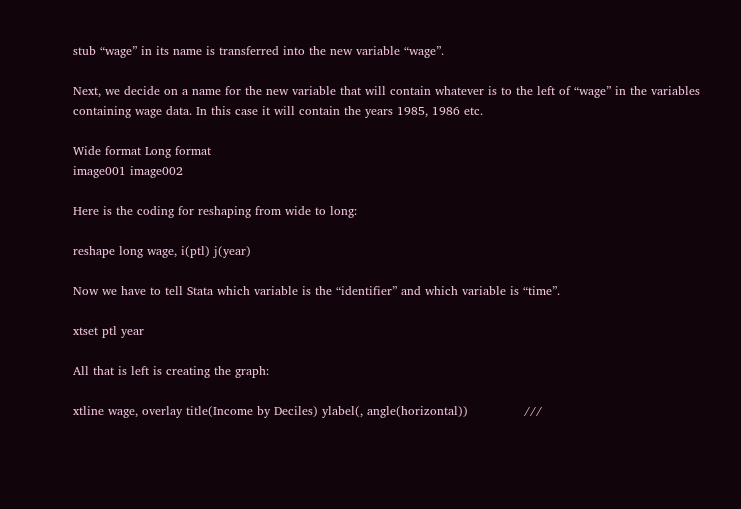stub “wage” in its name is transferred into the new variable “wage”.

Next, we decide on a name for the new variable that will contain whatever is to the left of “wage” in the variables containing wage data. In this case it will contain the years 1985, 1986 etc.

Wide format Long format
image001 image002

Here is the coding for reshaping from wide to long:

reshape long wage, i(ptl) j(year)

Now we have to tell Stata which variable is the “identifier” and which variable is “time”.

xtset ptl year

All that is left is creating the graph:

xtline wage, overlay title(Income by Deciles) ylabel(, angle(horizontal))              ///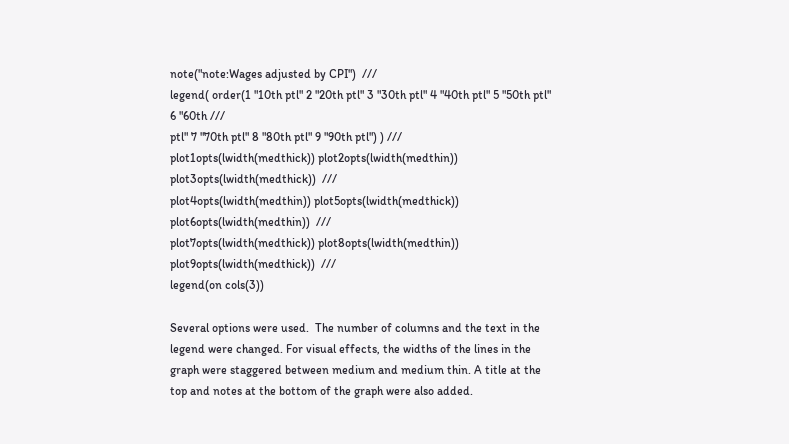note("note:Wages adjusted by CPI")  ///
legend( order(1 "10th ptl" 2 "20th ptl" 3 "30th ptl" 4 "40th ptl" 5 "50th ptl" 6 "60th ///
ptl" 7 "70th ptl" 8 "80th ptl" 9 "90th ptl") ) ///
plot1opts(lwidth(medthick)) plot2opts(lwidth(medthin)) plot3opts(lwidth(medthick))  ///
plot4opts(lwidth(medthin)) plot5opts(lwidth(medthick)) plot6opts(lwidth(medthin))  ///
plot7opts(lwidth(medthick)) plot8opts(lwidth(medthin)) plot9opts(lwidth(medthick))  ///
legend(on cols(3))

Several options were used.  The number of columns and the text in the legend were changed. For visual effects, the widths of the lines in the graph were staggered between medium and medium thin. A title at the top and notes at the bottom of the graph were also added.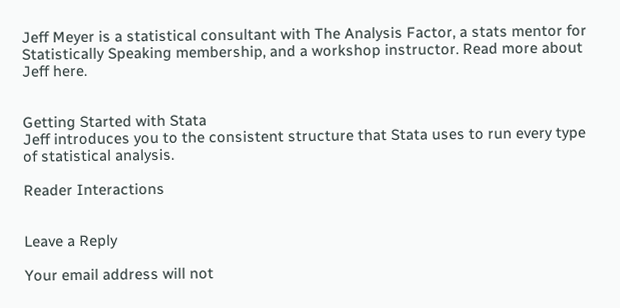Jeff Meyer is a statistical consultant with The Analysis Factor, a stats mentor for Statistically Speaking membership, and a workshop instructor. Read more about Jeff here.


Getting Started with Stata
Jeff introduces you to the consistent structure that Stata uses to run every type of statistical analysis.

Reader Interactions


Leave a Reply

Your email address will not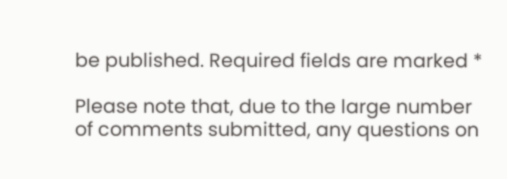be published. Required fields are marked *

Please note that, due to the large number of comments submitted, any questions on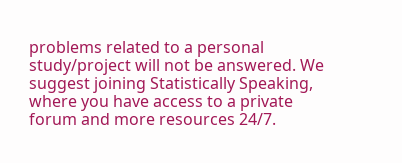problems related to a personal study/project will not be answered. We suggest joining Statistically Speaking, where you have access to a private forum and more resources 24/7.